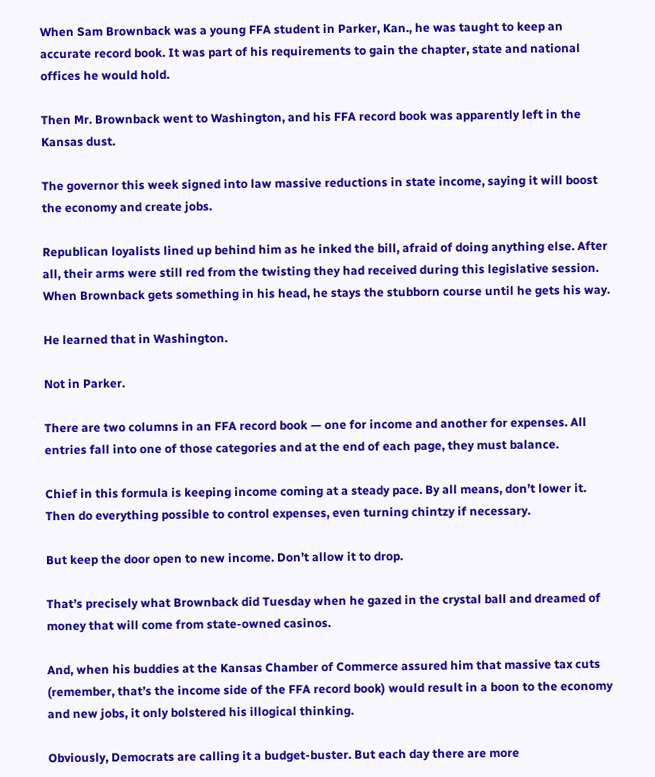When Sam Brownback was a young FFA student in Parker, Kan., he was taught to keep an accurate record book. It was part of his requirements to gain the chapter, state and national offices he would hold.

Then Mr. Brownback went to Washington, and his FFA record book was apparently left in the Kansas dust.

The governor this week signed into law massive reductions in state income, saying it will boost the economy and create jobs.

Republican loyalists lined up behind him as he inked the bill, afraid of doing anything else. After all, their arms were still red from the twisting they had received during this legislative session. When Brownback gets something in his head, he stays the stubborn course until he gets his way.

He learned that in Washington.

Not in Parker.

There are two columns in an FFA record book — one for income and another for expenses. All entries fall into one of those categories and at the end of each page, they must balance.

Chief in this formula is keeping income coming at a steady pace. By all means, don’t lower it. Then do everything possible to control expenses, even turning chintzy if necessary.

But keep the door open to new income. Don’t allow it to drop.

That’s precisely what Brownback did Tuesday when he gazed in the crystal ball and dreamed of money that will come from state-owned casinos.

And, when his buddies at the Kansas Chamber of Commerce assured him that massive tax cuts (remember, that’s the income side of the FFA record book) would result in a boon to the economy and new jobs, it only bolstered his illogical thinking.

Obviously, Democrats are calling it a budget-buster. But each day there are more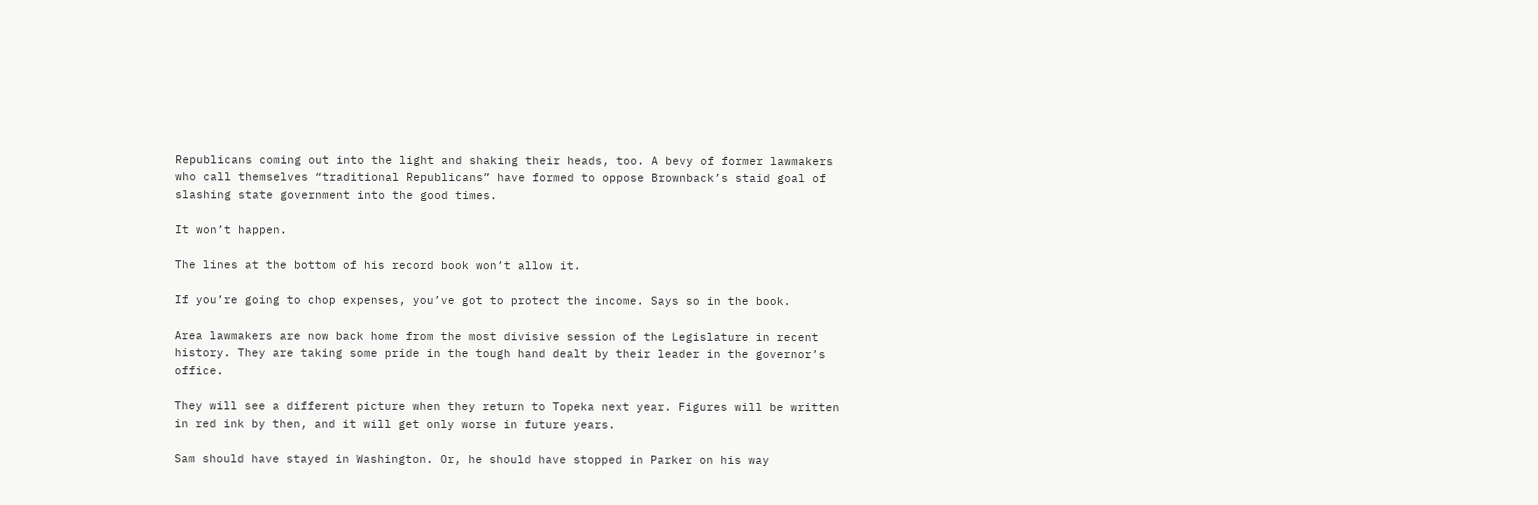Republicans coming out into the light and shaking their heads, too. A bevy of former lawmakers who call themselves “traditional Republicans” have formed to oppose Brownback’s staid goal of slashing state government into the good times.

It won’t happen.

The lines at the bottom of his record book won’t allow it.

If you’re going to chop expenses, you’ve got to protect the income. Says so in the book.

Area lawmakers are now back home from the most divisive session of the Legislature in recent history. They are taking some pride in the tough hand dealt by their leader in the governor’s office.

They will see a different picture when they return to Topeka next year. Figures will be written in red ink by then, and it will get only worse in future years.

Sam should have stayed in Washington. Or, he should have stopped in Parker on his way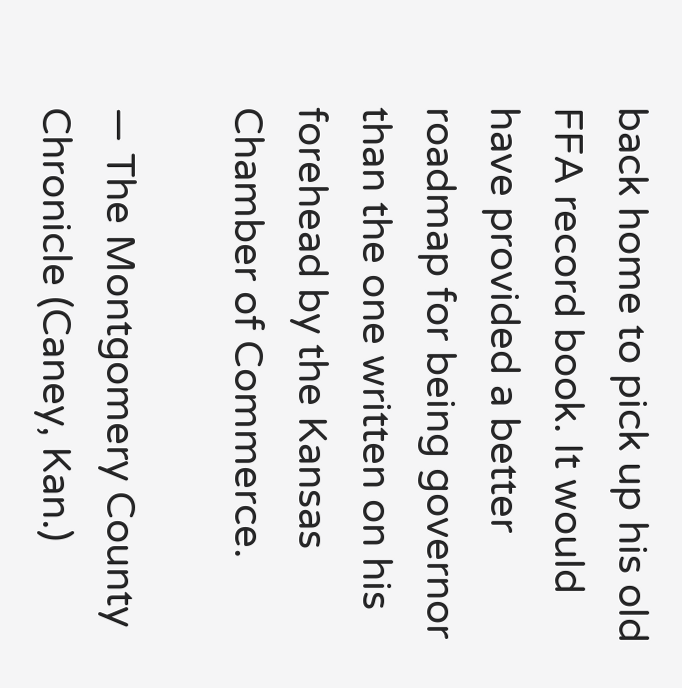back home to pick up his old FFA record book. It would have provided a better roadmap for being governor than the one written on his forehead by the Kansas Chamber of Commerce.

— The Montgomery County Chronicle (Caney, Kan.)